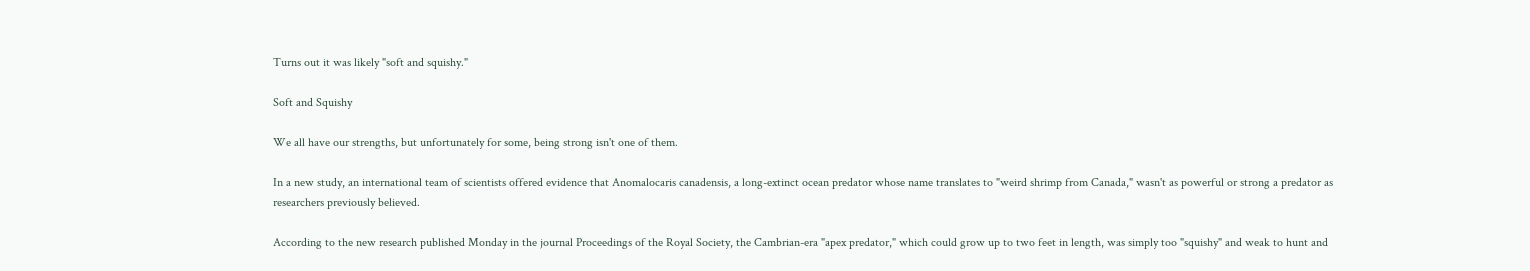Turns out it was likely "soft and squishy."

Soft and Squishy

We all have our strengths, but unfortunately for some, being strong isn't one of them.

In a new study, an international team of scientists offered evidence that Anomalocaris canadensis, a long-extinct ocean predator whose name translates to "weird shrimp from Canada," wasn't as powerful or strong a predator as researchers previously believed.

According to the new research published Monday in the journal Proceedings of the Royal Society, the Cambrian-era "apex predator," which could grow up to two feet in length, was simply too "squishy" and weak to hunt and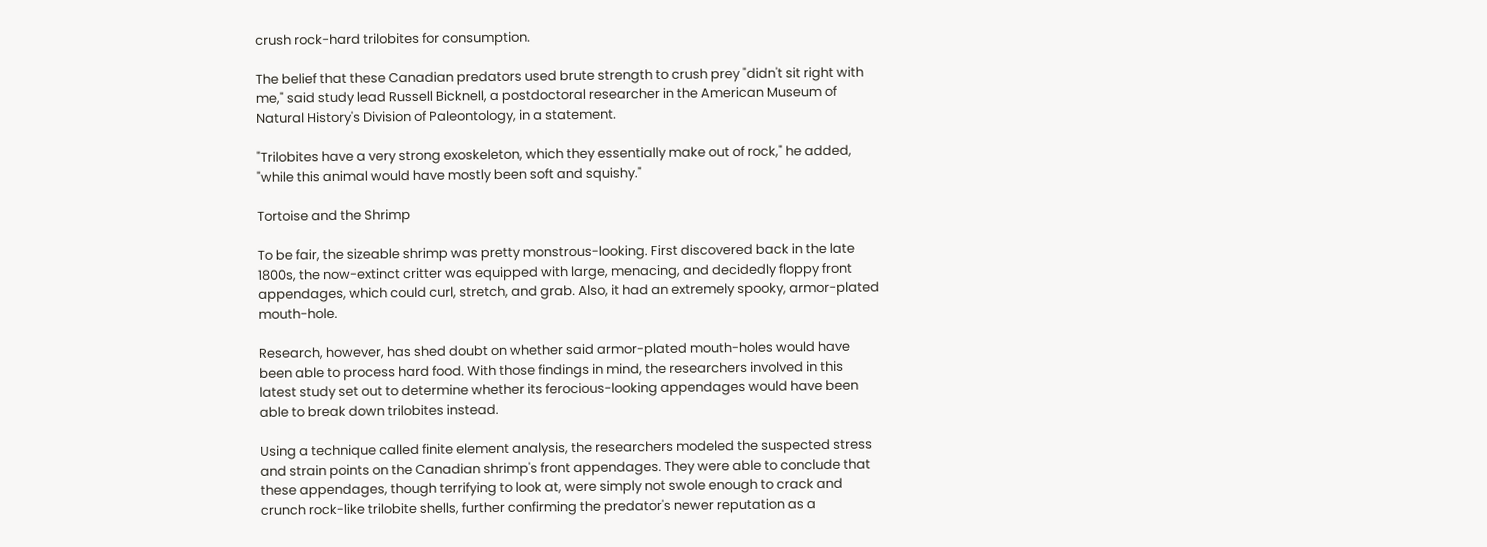crush rock-hard trilobites for consumption.

The belief that these Canadian predators used brute strength to crush prey "didn't sit right with me," said study lead Russell Bicknell, a postdoctoral researcher in the American Museum of Natural History's Division of Paleontology, in a statement.

"Trilobites have a very strong exoskeleton, which they essentially make out of rock," he added, "while this animal would have mostly been soft and squishy."

Tortoise and the Shrimp

To be fair, the sizeable shrimp was pretty monstrous-looking. First discovered back in the late 1800s, the now-extinct critter was equipped with large, menacing, and decidedly floppy front appendages, which could curl, stretch, and grab. Also, it had an extremely spooky, armor-plated mouth-hole.

Research, however, has shed doubt on whether said armor-plated mouth-holes would have been able to process hard food. With those findings in mind, the researchers involved in this latest study set out to determine whether its ferocious-looking appendages would have been able to break down trilobites instead.

Using a technique called finite element analysis, the researchers modeled the suspected stress and strain points on the Canadian shrimp's front appendages. They were able to conclude that these appendages, though terrifying to look at, were simply not swole enough to crack and crunch rock-like trilobite shells, further confirming the predator's newer reputation as a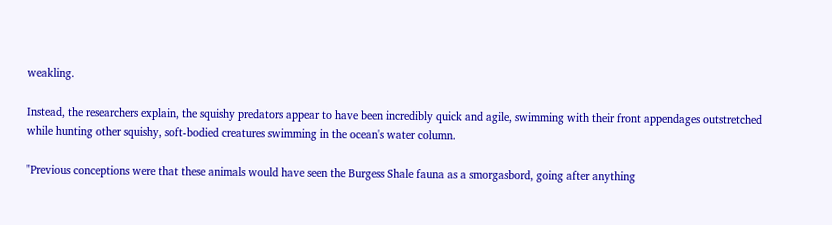weakling.

Instead, the researchers explain, the squishy predators appear to have been incredibly quick and agile, swimming with their front appendages outstretched while hunting other squishy, soft-bodied creatures swimming in the ocean's water column.

"Previous conceptions were that these animals would have seen the Burgess Shale fauna as a smorgasbord, going after anything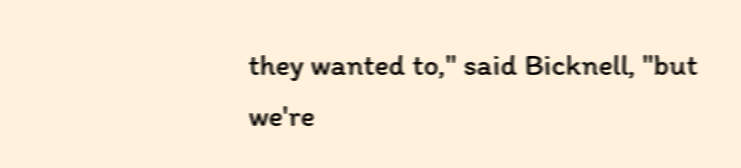they wanted to," said Bicknell, "but we're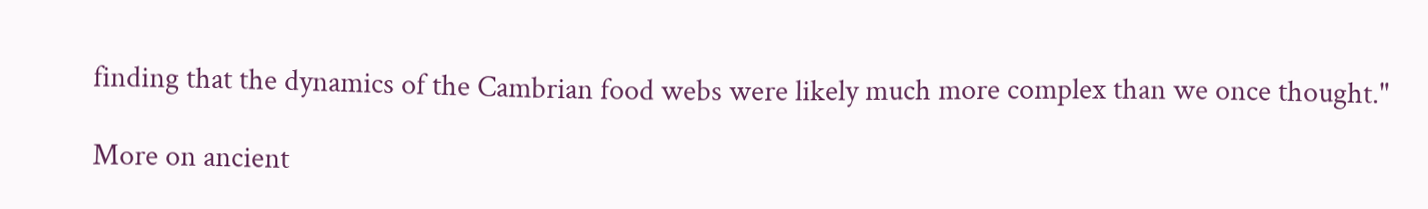finding that the dynamics of the Cambrian food webs were likely much more complex than we once thought."

More on ancient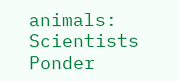animals: Scientists Ponder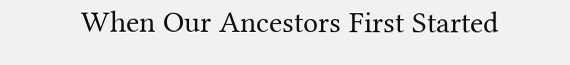When Our Ancestors First Started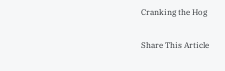Cranking the Hog

Share This Article